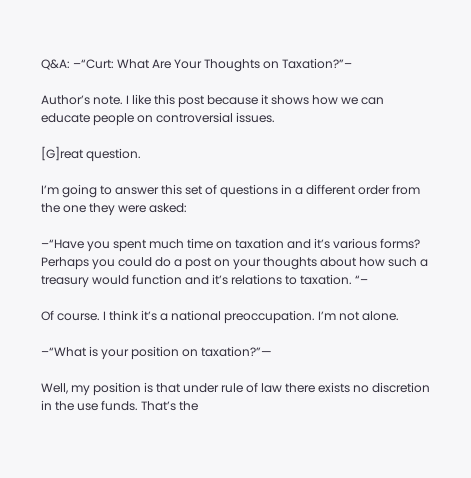Q&A: –“Curt: What Are Your Thoughts on Taxation?”–

Author’s note. I like this post because it shows how we can educate people on controversial issues.

[G]reat question.

I’m going to answer this set of questions in a different order from the one they were asked:

–“Have you spent much time on taxation and it’s various forms? Perhaps you could do a post on your thoughts about how such a treasury would function and it’s relations to taxation. “–

Of course. I think it’s a national preoccupation. I’m not alone.

–“What is your position on taxation?”—

Well, my position is that under rule of law there exists no discretion in the use funds. That’s the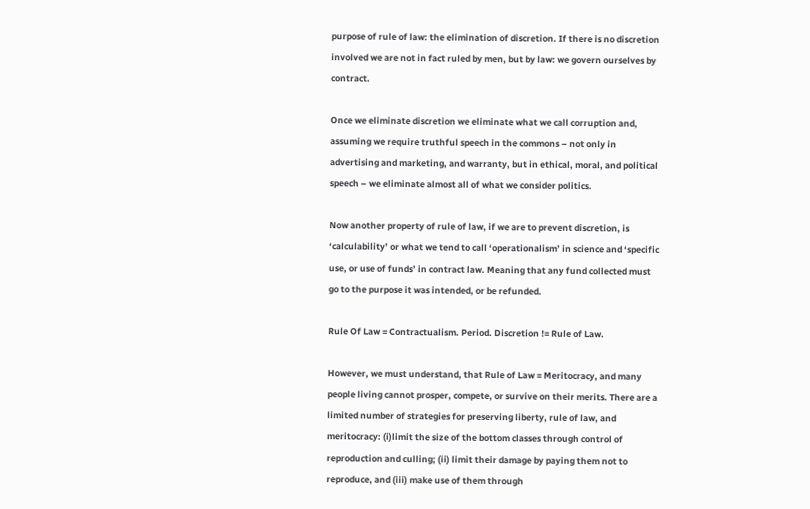purpose of rule of law: the elimination of discretion. If there is no discretion involved we are not in fact ruled by men, but by law: we govern ourselves by contract.

Once we eliminate discretion we eliminate what we call corruption and, assuming we require truthful speech in the commons – not only in advertising and marketing, and warranty, but in ethical, moral, and political speech – we eliminate almost all of what we consider politics.

Now another property of rule of law, if we are to prevent discretion, is ‘calculability’ or what we tend to call ‘operationalism’ in science and ‘specific use, or use of funds’ in contract law. Meaning that any fund collected must go to the purpose it was intended, or be refunded.

Rule Of Law = Contractualism. Period. Discretion != Rule of Law.

However, we must understand, that Rule of Law = Meritocracy, and many people living cannot prosper, compete, or survive on their merits. There are a limited number of strategies for preserving liberty, rule of law, and meritocracy: (i)limit the size of the bottom classes through control of reproduction and culling; (ii) limit their damage by paying them not to reproduce, and (iii) make use of them through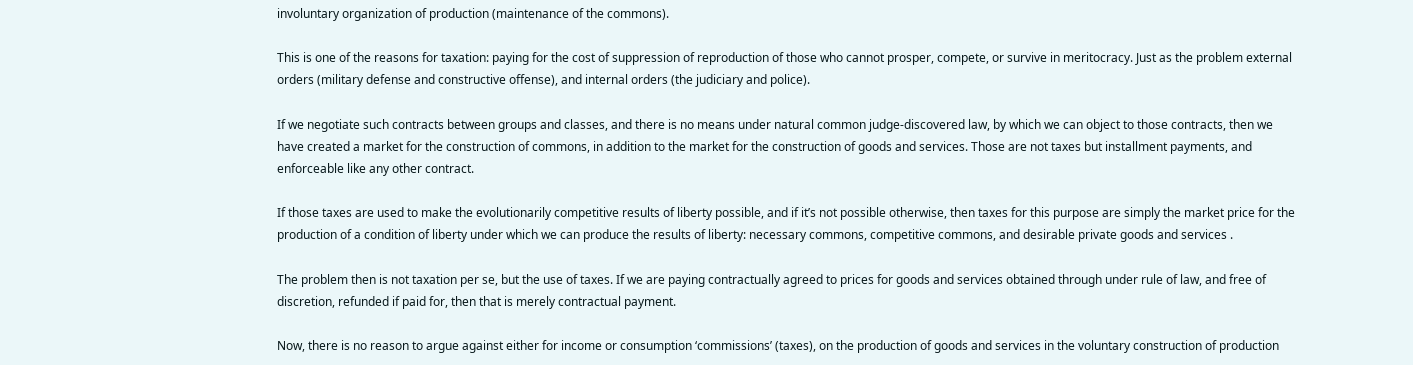involuntary organization of production (maintenance of the commons).

This is one of the reasons for taxation: paying for the cost of suppression of reproduction of those who cannot prosper, compete, or survive in meritocracy. Just as the problem external orders (military defense and constructive offense), and internal orders (the judiciary and police).

If we negotiate such contracts between groups and classes, and there is no means under natural common judge-discovered law, by which we can object to those contracts, then we have created a market for the construction of commons, in addition to the market for the construction of goods and services. Those are not taxes but installment payments, and enforceable like any other contract.

If those taxes are used to make the evolutionarily competitive results of liberty possible, and if it’s not possible otherwise, then taxes for this purpose are simply the market price for the production of a condition of liberty under which we can produce the results of liberty: necessary commons, competitive commons, and desirable private goods and services .

The problem then is not taxation per se, but the use of taxes. If we are paying contractually agreed to prices for goods and services obtained through under rule of law, and free of discretion, refunded if paid for, then that is merely contractual payment.

Now, there is no reason to argue against either for income or consumption ‘commissions’ (taxes), on the production of goods and services in the voluntary construction of production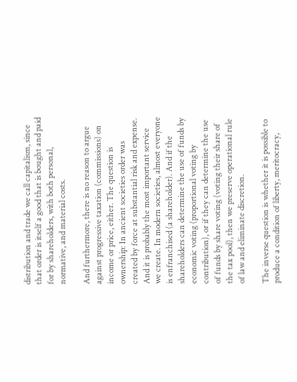distribution and trade we call capitalism, since that order is itself a good that is bought and paid for by shareholders, with both personal, normative, and material costs.

And furthermore, there is no reason to argue against progressive taxation (commissions) on income or price, either. The question is ownership: In ancient societies order was created by force at substantial risk and expense. And it is probably the most important service we create. In modern societies, almost everyone is enfranchised (a shareholder). And if the shareholders can determine the use of funds by economic voting (proportional voting by contribution), or if they can determine the use of funds by share voting (voting their share of the tax pool), then we preserve operational rule of law and eliminate discretion.

The inverse question is whether it is possible to produce a condition of liberty, meritocracy,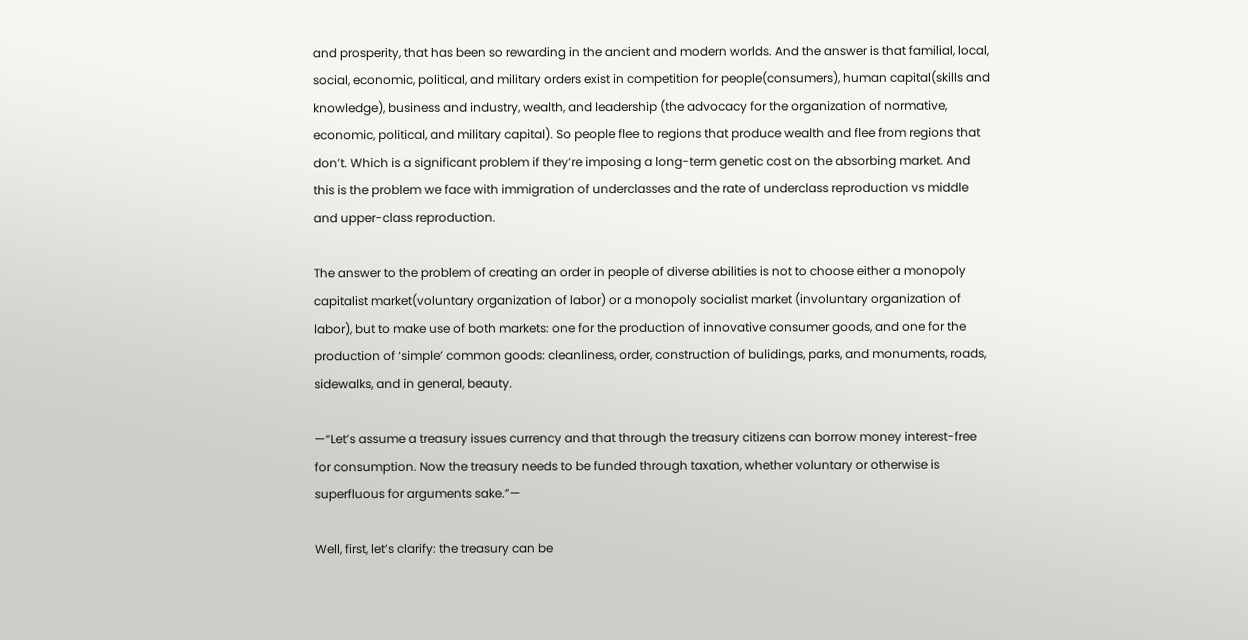and prosperity, that has been so rewarding in the ancient and modern worlds. And the answer is that familial, local, social, economic, political, and military orders exist in competition for people(consumers), human capital(skills and knowledge), business and industry, wealth, and leadership (the advocacy for the organization of normative, economic, political, and military capital). So people flee to regions that produce wealth and flee from regions that don’t. Which is a significant problem if they’re imposing a long-term genetic cost on the absorbing market. And this is the problem we face with immigration of underclasses and the rate of underclass reproduction vs middle and upper-class reproduction.

The answer to the problem of creating an order in people of diverse abilities is not to choose either a monopoly capitalist market(voluntary organization of labor) or a monopoly socialist market (involuntary organization of labor), but to make use of both markets: one for the production of innovative consumer goods, and one for the production of ‘simple’ common goods: cleanliness, order, construction of bulidings, parks, and monuments, roads, sidewalks, and in general, beauty.

—“Let’s assume a treasury issues currency and that through the treasury citizens can borrow money interest-free for consumption. Now the treasury needs to be funded through taxation, whether voluntary or otherwise is superfluous for arguments sake.”—

Well, first, let’s clarify: the treasury can be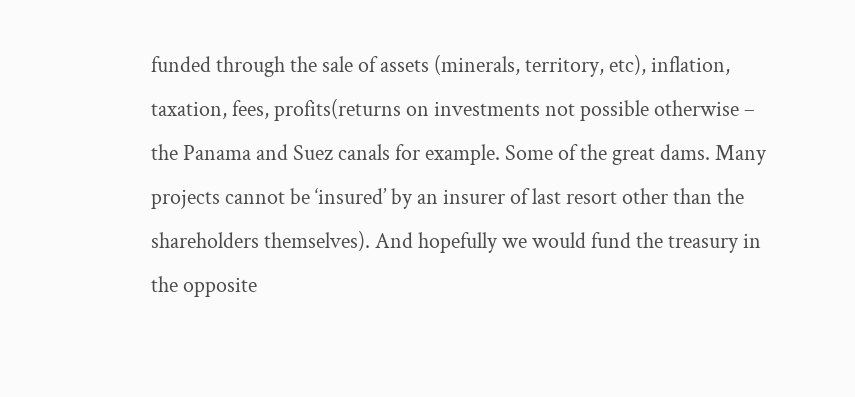funded through the sale of assets (minerals, territory, etc), inflation, taxation, fees, profits(returns on investments not possible otherwise – the Panama and Suez canals for example. Some of the great dams. Many projects cannot be ‘insured’ by an insurer of last resort other than the shareholders themselves). And hopefully we would fund the treasury in the opposite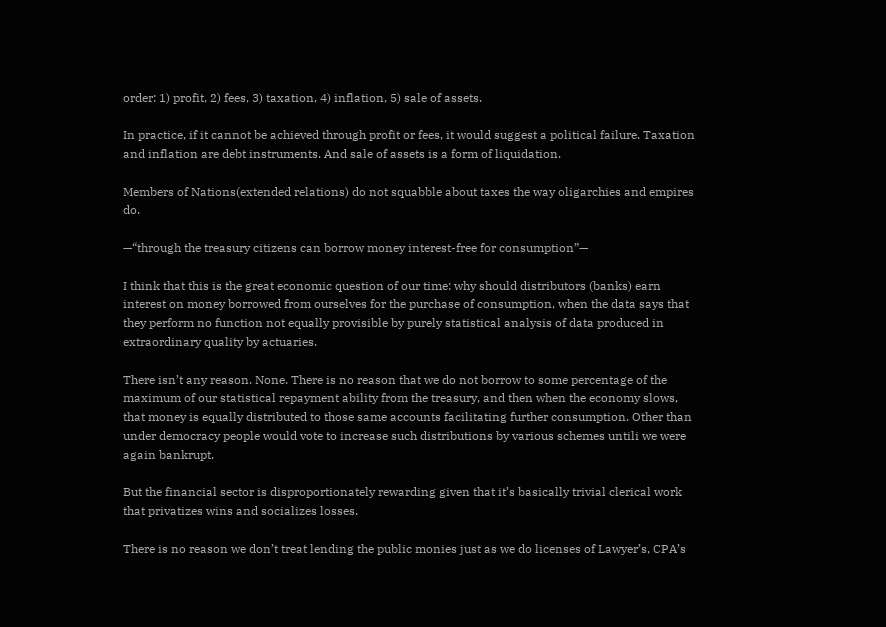order: 1) profit, 2) fees, 3) taxation, 4) inflation, 5) sale of assets.

In practice, if it cannot be achieved through profit or fees, it would suggest a political failure. Taxation and inflation are debt instruments. And sale of assets is a form of liquidation.

Members of Nations(extended relations) do not squabble about taxes the way oligarchies and empires do.

—“through the treasury citizens can borrow money interest-free for consumption”—

I think that this is the great economic question of our time: why should distributors (banks) earn interest on money borrowed from ourselves for the purchase of consumption, when the data says that they perform no function not equally provisible by purely statistical analysis of data produced in extraordinary quality by actuaries.

There isn’t any reason. None. There is no reason that we do not borrow to some percentage of the maximum of our statistical repayment ability from the treasury, and then when the economy slows, that money is equally distributed to those same accounts facilitating further consumption. Other than under democracy people would vote to increase such distributions by various schemes untili we were again bankrupt.

But the financial sector is disproportionately rewarding given that it’s basically trivial clerical work that privatizes wins and socializes losses.

There is no reason we don’t treat lending the public monies just as we do licenses of Lawyer’s, CPA’s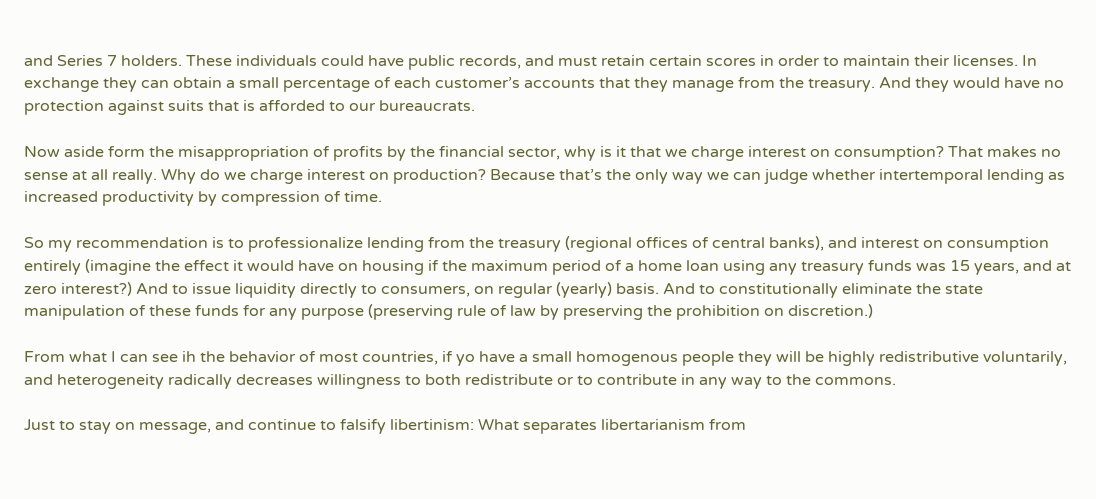and Series 7 holders. These individuals could have public records, and must retain certain scores in order to maintain their licenses. In exchange they can obtain a small percentage of each customer’s accounts that they manage from the treasury. And they would have no protection against suits that is afforded to our bureaucrats.

Now aside form the misappropriation of profits by the financial sector, why is it that we charge interest on consumption? That makes no sense at all really. Why do we charge interest on production? Because that’s the only way we can judge whether intertemporal lending as increased productivity by compression of time.

So my recommendation is to professionalize lending from the treasury (regional offices of central banks), and interest on consumption entirely (imagine the effect it would have on housing if the maximum period of a home loan using any treasury funds was 15 years, and at zero interest?) And to issue liquidity directly to consumers, on regular (yearly) basis. And to constitutionally eliminate the state manipulation of these funds for any purpose (preserving rule of law by preserving the prohibition on discretion.)

From what I can see ih the behavior of most countries, if yo have a small homogenous people they will be highly redistributive voluntarily, and heterogeneity radically decreases willingness to both redistribute or to contribute in any way to the commons.

Just to stay on message, and continue to falsify libertinism: What separates libertarianism from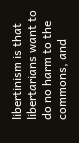libertinism is that libertarians want to do no harm to the commons, and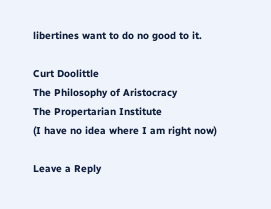libertines want to do no good to it.

Curt Doolittle
The Philosophy of Aristocracy
The Propertarian Institute
(I have no idea where I am right now)

Leave a Reply